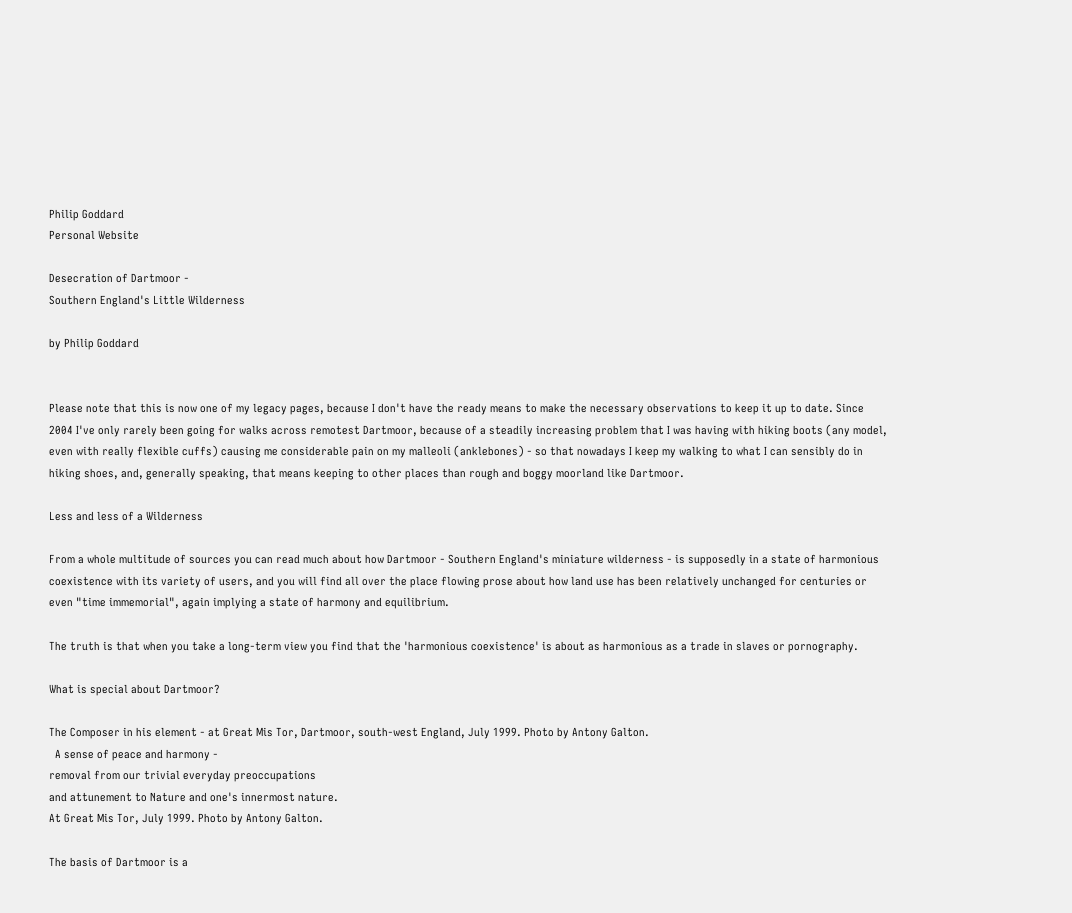Philip Goddard
Personal Website

Desecration of Dartmoor -
Southern England's Little Wilderness

by Philip Goddard


Please note that this is now one of my legacy pages, because I don't have the ready means to make the necessary observations to keep it up to date. Since 2004 I've only rarely been going for walks across remotest Dartmoor, because of a steadily increasing problem that I was having with hiking boots (any model, even with really flexible cuffs) causing me considerable pain on my malleoli (anklebones) - so that nowadays I keep my walking to what I can sensibly do in hiking shoes, and, generally speaking, that means keeping to other places than rough and boggy moorland like Dartmoor.

Less and less of a Wilderness

From a whole multitude of sources you can read much about how Dartmoor - Southern England's miniature wilderness - is supposedly in a state of harmonious coexistence with its variety of users, and you will find all over the place flowing prose about how land use has been relatively unchanged for centuries or even "time immemorial", again implying a state of harmony and equilibrium.

The truth is that when you take a long-term view you find that the 'harmonious coexistence' is about as harmonious as a trade in slaves or pornography.

What is special about Dartmoor?

The Composer in his element - at Great Mis Tor, Dartmoor, south-west England, July 1999. Photo by Antony Galton.
  A sense of peace and harmony -
removal from our trivial everyday preoccupations
and attunement to Nature and one's innermost nature.
At Great Mis Tor, July 1999. Photo by Antony Galton.

The basis of Dartmoor is a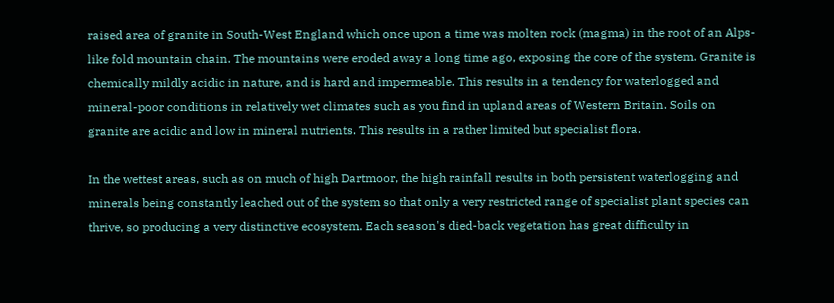raised area of granite in South-West England which once upon a time was molten rock (magma) in the root of an Alps-like fold mountain chain. The mountains were eroded away a long time ago, exposing the core of the system. Granite is chemically mildly acidic in nature, and is hard and impermeable. This results in a tendency for waterlogged and mineral-poor conditions in relatively wet climates such as you find in upland areas of Western Britain. Soils on granite are acidic and low in mineral nutrients. This results in a rather limited but specialist flora.

In the wettest areas, such as on much of high Dartmoor, the high rainfall results in both persistent waterlogging and minerals being constantly leached out of the system so that only a very restricted range of specialist plant species can thrive, so producing a very distinctive ecosystem. Each season's died-back vegetation has great difficulty in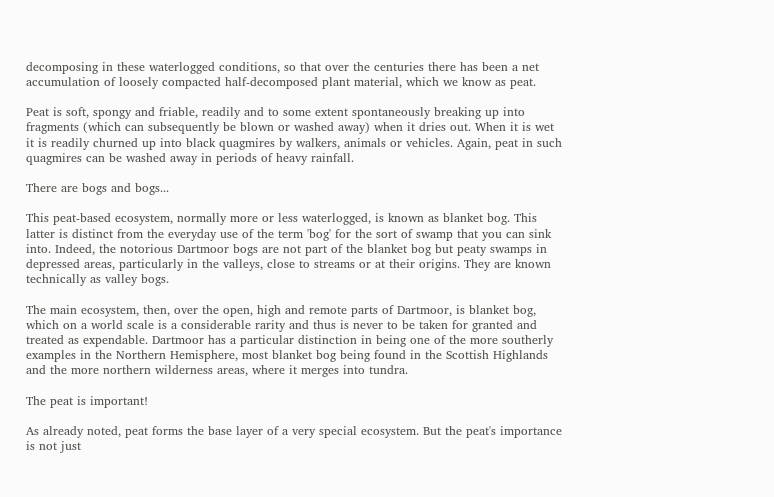decomposing in these waterlogged conditions, so that over the centuries there has been a net accumulation of loosely compacted half-decomposed plant material, which we know as peat.

Peat is soft, spongy and friable, readily and to some extent spontaneously breaking up into fragments (which can subsequently be blown or washed away) when it dries out. When it is wet it is readily churned up into black quagmires by walkers, animals or vehicles. Again, peat in such quagmires can be washed away in periods of heavy rainfall.

There are bogs and bogs...

This peat-based ecosystem, normally more or less waterlogged, is known as blanket bog. This latter is distinct from the everyday use of the term 'bog' for the sort of swamp that you can sink into. Indeed, the notorious Dartmoor bogs are not part of the blanket bog but peaty swamps in depressed areas, particularly in the valleys, close to streams or at their origins. They are known technically as valley bogs.

The main ecosystem, then, over the open, high and remote parts of Dartmoor, is blanket bog, which on a world scale is a considerable rarity and thus is never to be taken for granted and treated as expendable. Dartmoor has a particular distinction in being one of the more southerly examples in the Northern Hemisphere, most blanket bog being found in the Scottish Highlands and the more northern wilderness areas, where it merges into tundra.

The peat is important!

As already noted, peat forms the base layer of a very special ecosystem. But the peat's importance is not just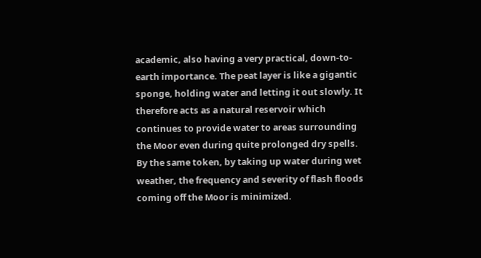academic, also having a very practical, down-to-earth importance. The peat layer is like a gigantic sponge, holding water and letting it out slowly. It therefore acts as a natural reservoir which continues to provide water to areas surrounding the Moor even during quite prolonged dry spells. By the same token, by taking up water during wet weather, the frequency and severity of flash floods coming off the Moor is minimized.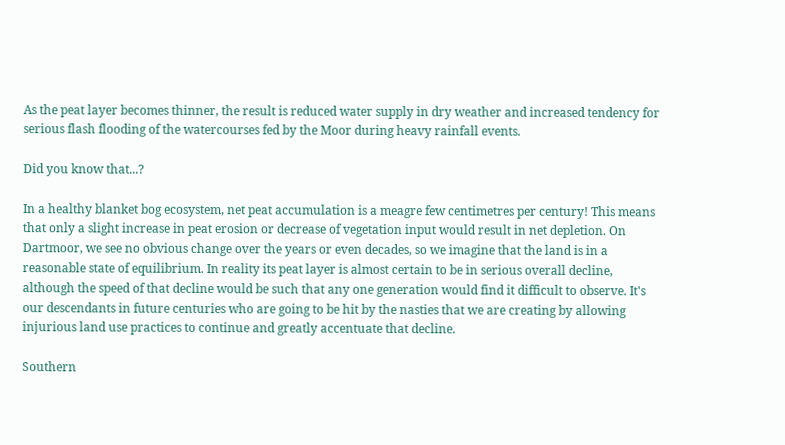As the peat layer becomes thinner, the result is reduced water supply in dry weather and increased tendency for serious flash flooding of the watercourses fed by the Moor during heavy rainfall events.

Did you know that...?

In a healthy blanket bog ecosystem, net peat accumulation is a meagre few centimetres per century! This means that only a slight increase in peat erosion or decrease of vegetation input would result in net depletion. On Dartmoor, we see no obvious change over the years or even decades, so we imagine that the land is in a reasonable state of equilibrium. In reality its peat layer is almost certain to be in serious overall decline, although the speed of that decline would be such that any one generation would find it difficult to observe. It's our descendants in future centuries who are going to be hit by the nasties that we are creating by allowing injurious land use practices to continue and greatly accentuate that decline.

Southern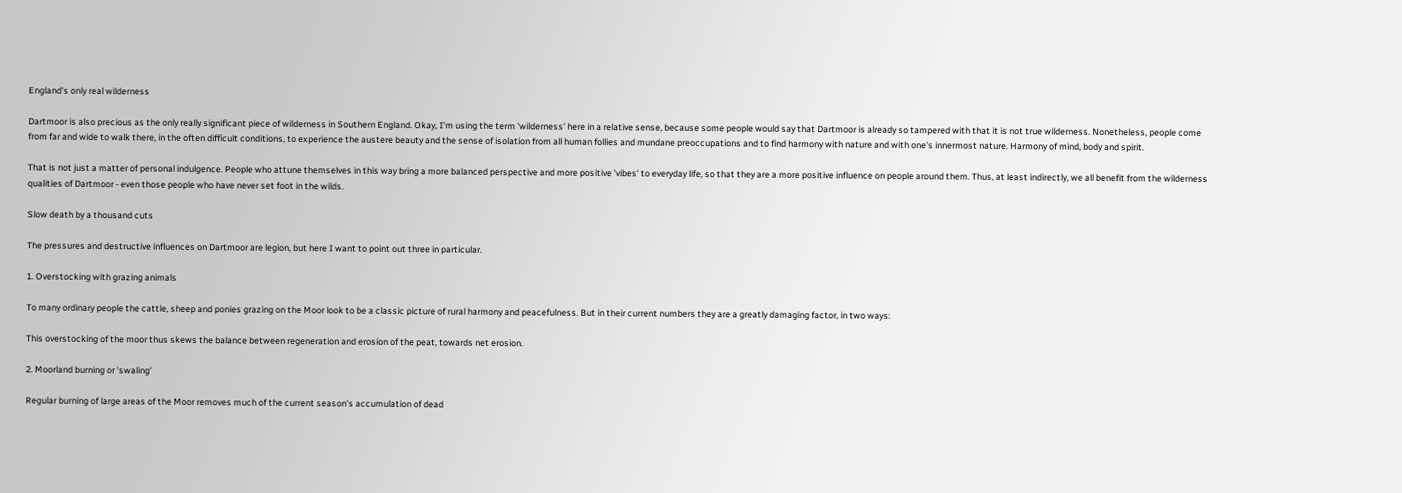England's only real wilderness

Dartmoor is also precious as the only really significant piece of wilderness in Southern England. Okay, I'm using the term 'wilderness' here in a relative sense, because some people would say that Dartmoor is already so tampered with that it is not true wilderness. Nonetheless, people come from far and wide to walk there, in the often difficult conditions, to experience the austere beauty and the sense of isolation from all human follies and mundane preoccupations and to find harmony with nature and with one's innermost nature. Harmony of mind, body and spirit.

That is not just a matter of personal indulgence. People who attune themselves in this way bring a more balanced perspective and more positive 'vibes' to everyday life, so that they are a more positive influence on people around them. Thus, at least indirectly, we all benefit from the wilderness qualities of Dartmoor - even those people who have never set foot in the wilds.

Slow death by a thousand cuts

The pressures and destructive influences on Dartmoor are legion, but here I want to point out three in particular.

1. Overstocking with grazing animals

To many ordinary people the cattle, sheep and ponies grazing on the Moor look to be a classic picture of rural harmony and peacefulness. But in their current numbers they are a greatly damaging factor, in two ways:

This overstocking of the moor thus skews the balance between regeneration and erosion of the peat, towards net erosion.

2. Moorland burning or 'swaling'

Regular burning of large areas of the Moor removes much of the current season's accumulation of dead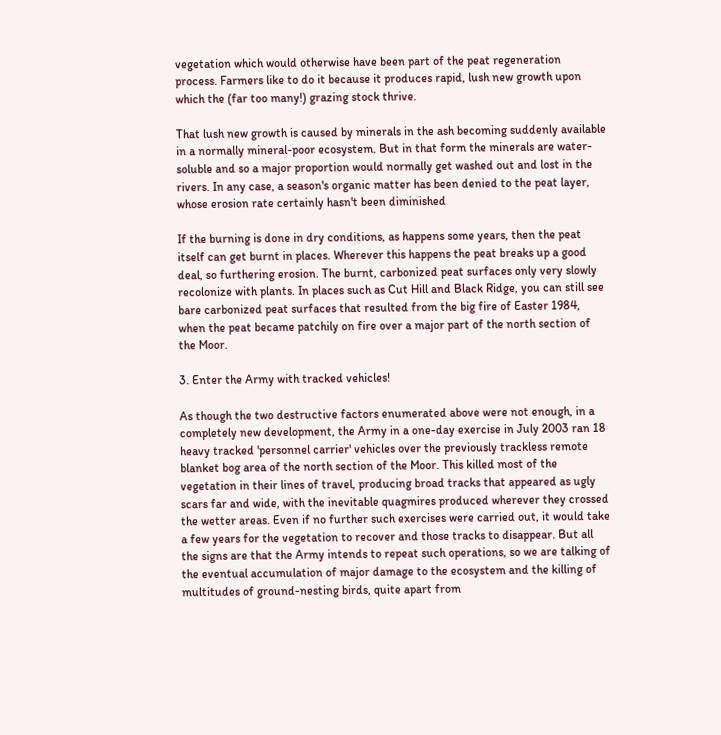vegetation which would otherwise have been part of the peat regeneration process. Farmers like to do it because it produces rapid, lush new growth upon which the (far too many!) grazing stock thrive.

That lush new growth is caused by minerals in the ash becoming suddenly available in a normally mineral-poor ecosystem. But in that form the minerals are water-soluble and so a major proportion would normally get washed out and lost in the rivers. In any case, a season's organic matter has been denied to the peat layer, whose erosion rate certainly hasn't been diminished

If the burning is done in dry conditions, as happens some years, then the peat itself can get burnt in places. Wherever this happens the peat breaks up a good deal, so furthering erosion. The burnt, carbonized peat surfaces only very slowly recolonize with plants. In places such as Cut Hill and Black Ridge, you can still see bare carbonized peat surfaces that resulted from the big fire of Easter 1984, when the peat became patchily on fire over a major part of the north section of the Moor.

3. Enter the Army with tracked vehicles!

As though the two destructive factors enumerated above were not enough, in a completely new development, the Army in a one-day exercise in July 2003 ran 18 heavy tracked 'personnel carrier' vehicles over the previously trackless remote blanket bog area of the north section of the Moor. This killed most of the vegetation in their lines of travel, producing broad tracks that appeared as ugly scars far and wide, with the inevitable quagmires produced wherever they crossed the wetter areas. Even if no further such exercises were carried out, it would take a few years for the vegetation to recover and those tracks to disappear. But all the signs are that the Army intends to repeat such operations, so we are talking of the eventual accumulation of major damage to the ecosystem and the killing of multitudes of ground-nesting birds, quite apart from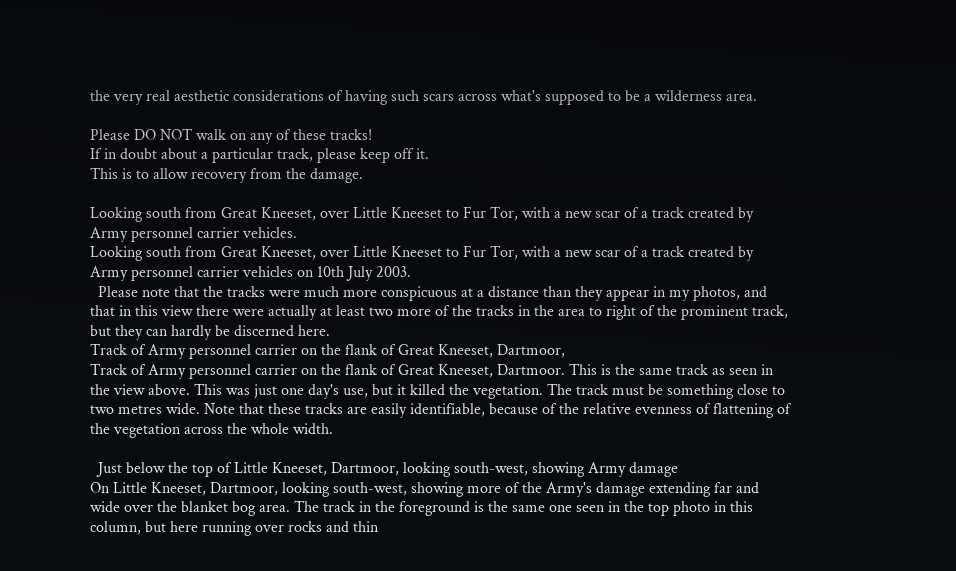the very real aesthetic considerations of having such scars across what's supposed to be a wilderness area.

Please DO NOT walk on any of these tracks!
If in doubt about a particular track, please keep off it.
This is to allow recovery from the damage.

Looking south from Great Kneeset, over Little Kneeset to Fur Tor, with a new scar of a track created by Army personnel carrier vehicles.
Looking south from Great Kneeset, over Little Kneeset to Fur Tor, with a new scar of a track created by Army personnel carrier vehicles on 10th July 2003.
  Please note that the tracks were much more conspicuous at a distance than they appear in my photos, and that in this view there were actually at least two more of the tracks in the area to right of the prominent track, but they can hardly be discerned here.
Track of Army personnel carrier on the flank of Great Kneeset, Dartmoor,
Track of Army personnel carrier on the flank of Great Kneeset, Dartmoor. This is the same track as seen in the view above. This was just one day's use, but it killed the vegetation. The track must be something close to two metres wide. Note that these tracks are easily identifiable, because of the relative evenness of flattening of the vegetation across the whole width.

  Just below the top of Little Kneeset, Dartmoor, looking south-west, showing Army damage
On Little Kneeset, Dartmoor, looking south-west, showing more of the Army's damage extending far and wide over the blanket bog area. The track in the foreground is the same one seen in the top photo in this column, but here running over rocks and thin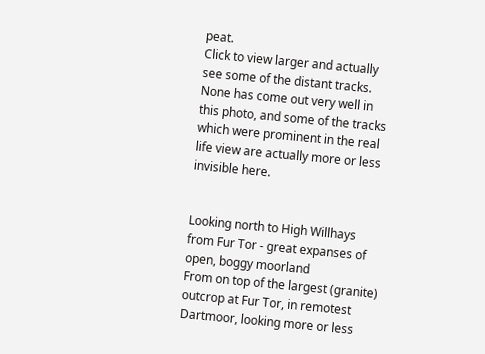peat.
Click to view larger and actually see some of the distant tracks. None has come out very well in this photo, and some of the tracks which were prominent in the real life view are actually more or less invisible here.


Looking north to High Willhays from Fur Tor - great expanses of open, boggy moorland
From on top of the largest (granite) outcrop at Fur Tor, in remotest Dartmoor, looking more or less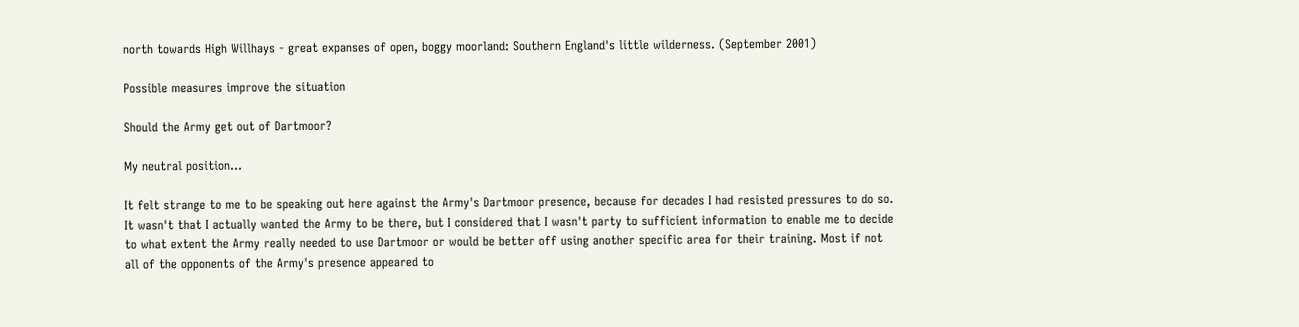north towards High Willhays - great expanses of open, boggy moorland: Southern England's little wilderness. (September 2001)

Possible measures improve the situation

Should the Army get out of Dartmoor?

My neutral position...

It felt strange to me to be speaking out here against the Army's Dartmoor presence, because for decades I had resisted pressures to do so. It wasn't that I actually wanted the Army to be there, but I considered that I wasn't party to sufficient information to enable me to decide to what extent the Army really needed to use Dartmoor or would be better off using another specific area for their training. Most if not all of the opponents of the Army's presence appeared to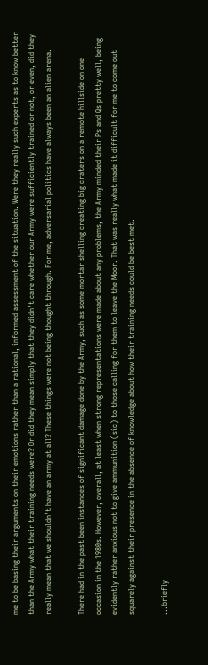me to be basing their arguments on their emotions rather than a rational, informed assessment of the situation. Were they really such experts as to know better than the Army what their training needs were? Or did they mean simply that they didn't care whether our Army were sufficiently trained or not, or even, did they really mean that we shouldn't have an army at all? These things were not being thought through. For me, adversarial politics have always been an alien arena.

There had in the past been instances of significant damage done by the Army, such as some mortar shelling creating big craters on a remote hillside on one occasion in the 1980s. However, overall, at least when strong representations were made about any problems, the Army minded their Ps and Qs pretty well, being evidently rather anxious not to give ammunition (sic) to those calling for them to leave the Moor. That was really what made it difficult for me to come out squarely against their presence in the absence of knowledge about how their training needs could be best met.

...briefly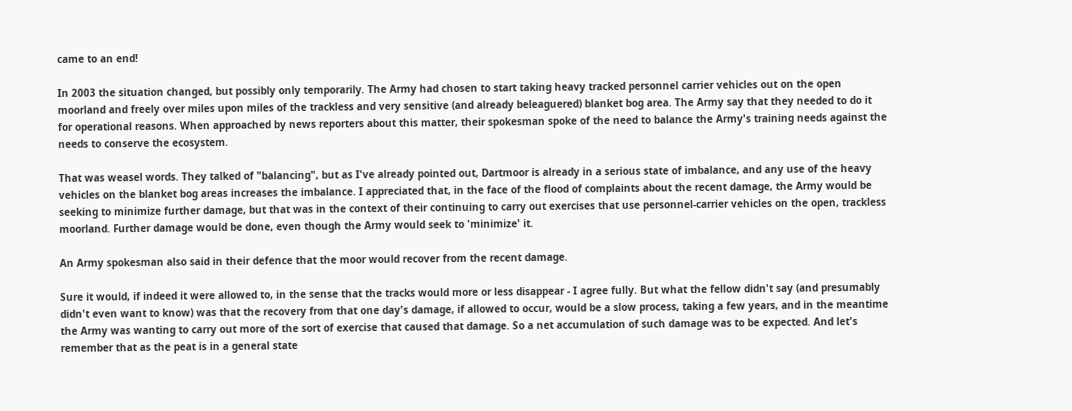came to an end!

In 2003 the situation changed, but possibly only temporarily. The Army had chosen to start taking heavy tracked personnel carrier vehicles out on the open moorland and freely over miles upon miles of the trackless and very sensitive (and already beleaguered) blanket bog area. The Army say that they needed to do it for operational reasons. When approached by news reporters about this matter, their spokesman spoke of the need to balance the Army's training needs against the needs to conserve the ecosystem.

That was weasel words. They talked of "balancing", but as I've already pointed out, Dartmoor is already in a serious state of imbalance, and any use of the heavy vehicles on the blanket bog areas increases the imbalance. I appreciated that, in the face of the flood of complaints about the recent damage, the Army would be seeking to minimize further damage, but that was in the context of their continuing to carry out exercises that use personnel-carrier vehicles on the open, trackless moorland. Further damage would be done, even though the Army would seek to 'minimize' it.

An Army spokesman also said in their defence that the moor would recover from the recent damage.

Sure it would, if indeed it were allowed to, in the sense that the tracks would more or less disappear - I agree fully. But what the fellow didn't say (and presumably didn't even want to know) was that the recovery from that one day's damage, if allowed to occur, would be a slow process, taking a few years, and in the meantime the Army was wanting to carry out more of the sort of exercise that caused that damage. So a net accumulation of such damage was to be expected. And let's remember that as the peat is in a general state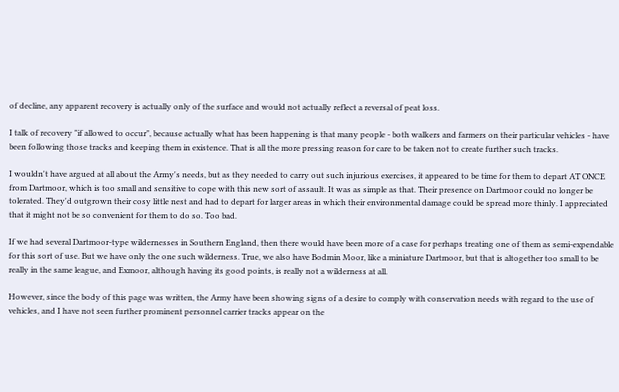of decline, any apparent recovery is actually only of the surface and would not actually reflect a reversal of peat loss.

I talk of recovery "if allowed to occur", because actually what has been happening is that many people - both walkers and farmers on their particular vehicles - have been following those tracks and keeping them in existence. That is all the more pressing reason for care to be taken not to create further such tracks.

I wouldn't have argued at all about the Army's needs, but as they needed to carry out such injurious exercises, it appeared to be time for them to depart AT ONCE from Dartmoor, which is too small and sensitive to cope with this new sort of assault. It was as simple as that. Their presence on Dartmoor could no longer be tolerated. They'd outgrown their cosy little nest and had to depart for larger areas in which their environmental damage could be spread more thinly. I appreciated that it might not be so convenient for them to do so. Too bad.

If we had several Dartmoor-type wildernesses in Southern England, then there would have been more of a case for perhaps treating one of them as semi-expendable for this sort of use. But we have only the one such wilderness. True, we also have Bodmin Moor, like a miniature Dartmoor, but that is altogether too small to be really in the same league, and Exmoor, although having its good points, is really not a wilderness at all.

However, since the body of this page was written, the Army have been showing signs of a desire to comply with conservation needs with regard to the use of vehicles, and I have not seen further prominent personnel carrier tracks appear on the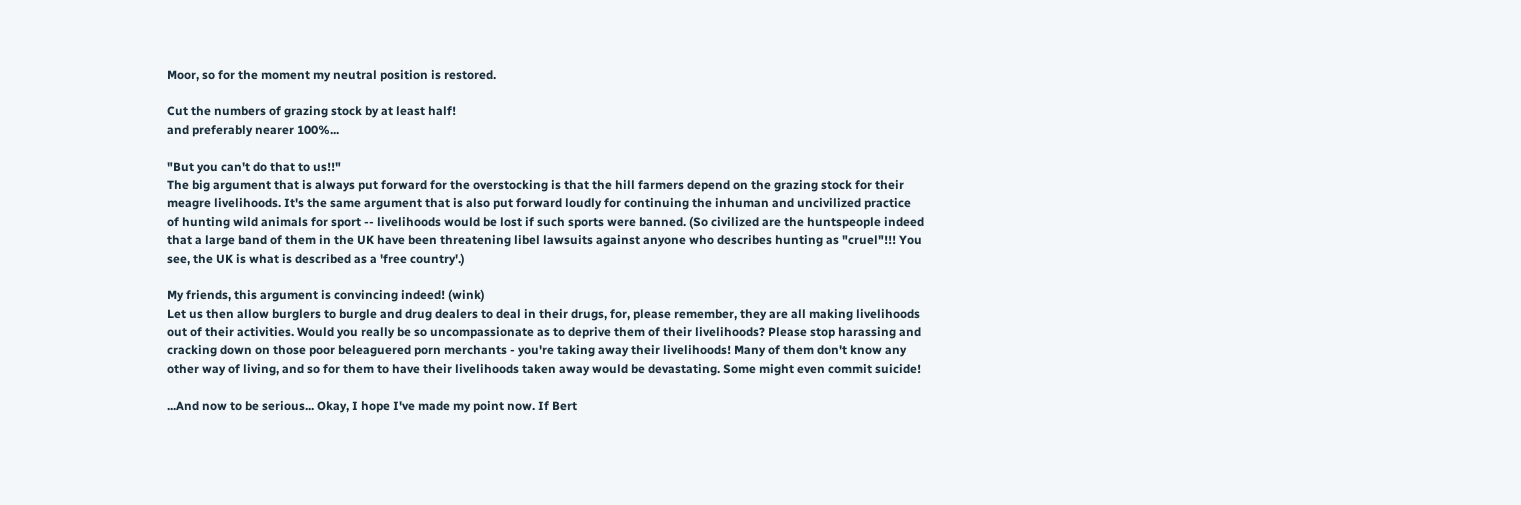Moor, so for the moment my neutral position is restored.

Cut the numbers of grazing stock by at least half!
and preferably nearer 100%...

"But you can't do that to us!!"
The big argument that is always put forward for the overstocking is that the hill farmers depend on the grazing stock for their meagre livelihoods. It's the same argument that is also put forward loudly for continuing the inhuman and uncivilized practice of hunting wild animals for sport -- livelihoods would be lost if such sports were banned. (So civilized are the huntspeople indeed that a large band of them in the UK have been threatening libel lawsuits against anyone who describes hunting as "cruel"!!! You see, the UK is what is described as a 'free country'.)

My friends, this argument is convincing indeed! (wink)
Let us then allow burglers to burgle and drug dealers to deal in their drugs, for, please remember, they are all making livelihoods out of their activities. Would you really be so uncompassionate as to deprive them of their livelihoods? Please stop harassing and cracking down on those poor beleaguered porn merchants - you're taking away their livelihoods! Many of them don't know any other way of living, and so for them to have their livelihoods taken away would be devastating. Some might even commit suicide!

...And now to be serious... Okay, I hope I've made my point now. If Bert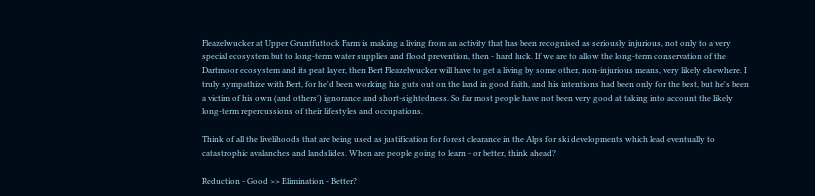Fleazelwucker at Upper Gruntfuttock Farm is making a living from an activity that has been recognised as seriously injurious, not only to a very special ecosystem but to long-term water supplies and flood prevention, then - hard luck. If we are to allow the long-term conservation of the Dartmoor ecosystem and its peat layer, then Bert Fleazelwucker will have to get a living by some other, non-injurious means, very likely elsewhere. I truly sympathize with Bert, for he'd been working his guts out on the land in good faith, and his intentions had been only for the best, but he's been a victim of his own (and others') ignorance and short-sightedness. So far most people have not been very good at taking into account the likely long-term repercussions of their lifestyles and occupations.

Think of all the livelihoods that are being used as justification for forest clearance in the Alps for ski developments which lead eventually to catastrophic avalanches and landslides. When are people going to learn - or better, think ahead?

Reduction - Good >> Elimination - Better?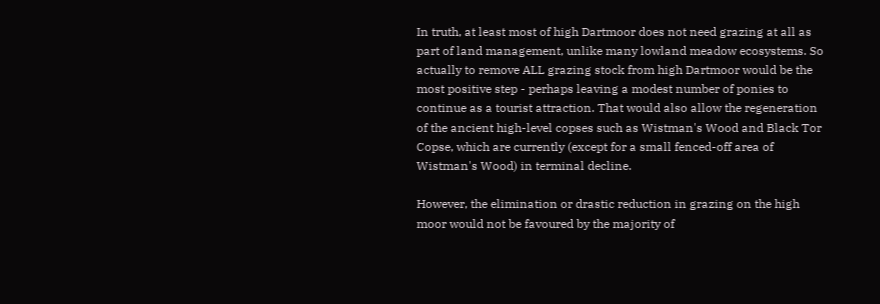In truth, at least most of high Dartmoor does not need grazing at all as part of land management, unlike many lowland meadow ecosystems. So actually to remove ALL grazing stock from high Dartmoor would be the most positive step - perhaps leaving a modest number of ponies to continue as a tourist attraction. That would also allow the regeneration of the ancient high-level copses such as Wistman's Wood and Black Tor Copse, which are currently (except for a small fenced-off area of Wistman's Wood) in terminal decline.

However, the elimination or drastic reduction in grazing on the high moor would not be favoured by the majority of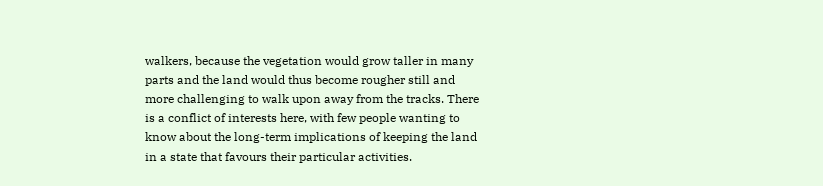walkers, because the vegetation would grow taller in many parts and the land would thus become rougher still and more challenging to walk upon away from the tracks. There is a conflict of interests here, with few people wanting to know about the long-term implications of keeping the land in a state that favours their particular activities.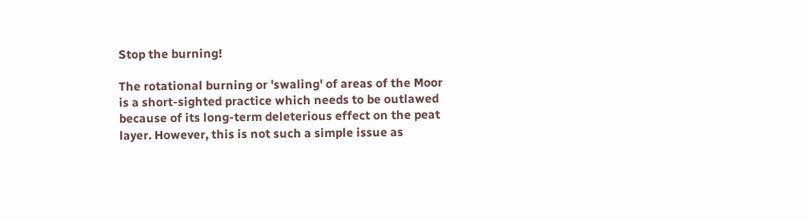Stop the burning!

The rotational burning or 'swaling' of areas of the Moor is a short-sighted practice which needs to be outlawed because of its long-term deleterious effect on the peat layer. However, this is not such a simple issue as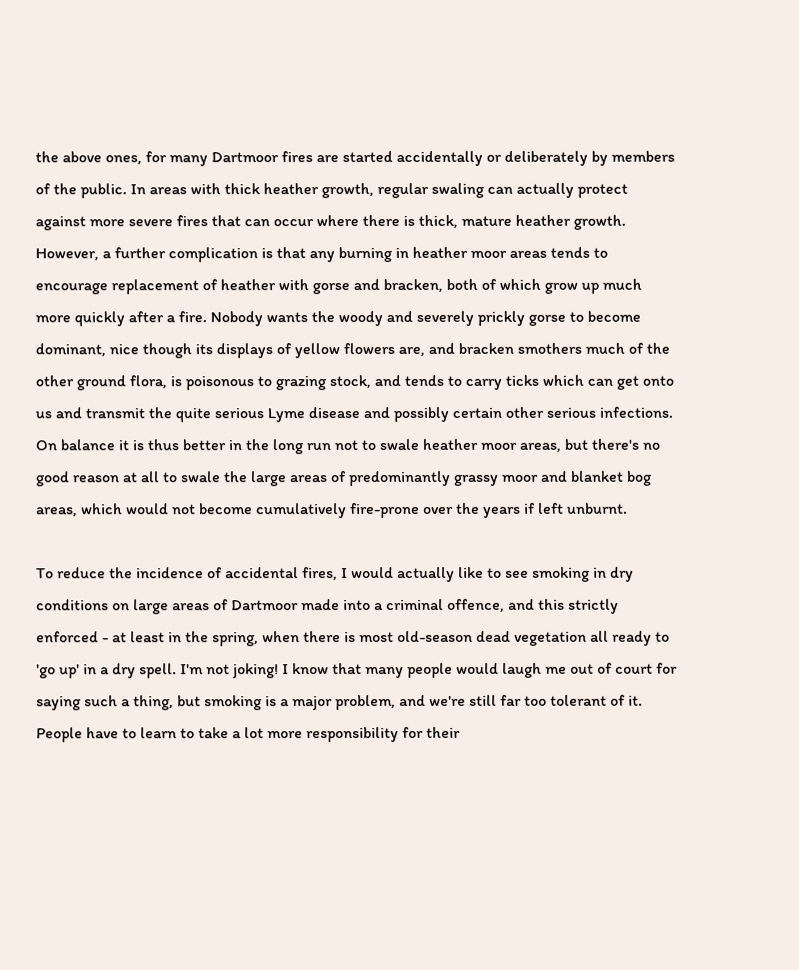the above ones, for many Dartmoor fires are started accidentally or deliberately by members of the public. In areas with thick heather growth, regular swaling can actually protect against more severe fires that can occur where there is thick, mature heather growth. However, a further complication is that any burning in heather moor areas tends to encourage replacement of heather with gorse and bracken, both of which grow up much more quickly after a fire. Nobody wants the woody and severely prickly gorse to become dominant, nice though its displays of yellow flowers are, and bracken smothers much of the other ground flora, is poisonous to grazing stock, and tends to carry ticks which can get onto us and transmit the quite serious Lyme disease and possibly certain other serious infections. On balance it is thus better in the long run not to swale heather moor areas, but there's no good reason at all to swale the large areas of predominantly grassy moor and blanket bog areas, which would not become cumulatively fire-prone over the years if left unburnt.

To reduce the incidence of accidental fires, I would actually like to see smoking in dry conditions on large areas of Dartmoor made into a criminal offence, and this strictly enforced - at least in the spring, when there is most old-season dead vegetation all ready to 'go up' in a dry spell. I'm not joking! I know that many people would laugh me out of court for saying such a thing, but smoking is a major problem, and we're still far too tolerant of it. People have to learn to take a lot more responsibility for their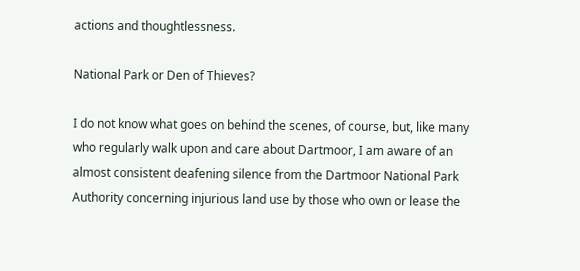actions and thoughtlessness.

National Park or Den of Thieves?

I do not know what goes on behind the scenes, of course, but, like many who regularly walk upon and care about Dartmoor, I am aware of an almost consistent deafening silence from the Dartmoor National Park Authority concerning injurious land use by those who own or lease the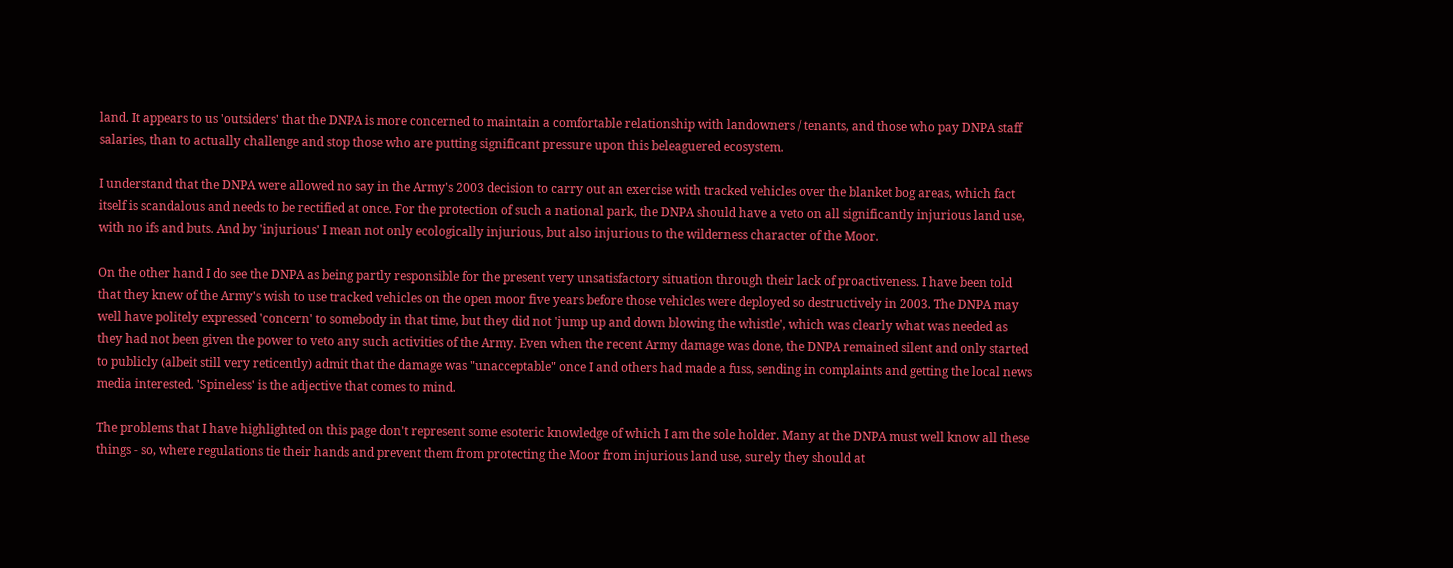land. It appears to us 'outsiders' that the DNPA is more concerned to maintain a comfortable relationship with landowners / tenants, and those who pay DNPA staff salaries, than to actually challenge and stop those who are putting significant pressure upon this beleaguered ecosystem.

I understand that the DNPA were allowed no say in the Army's 2003 decision to carry out an exercise with tracked vehicles over the blanket bog areas, which fact itself is scandalous and needs to be rectified at once. For the protection of such a national park, the DNPA should have a veto on all significantly injurious land use, with no ifs and buts. And by 'injurious' I mean not only ecologically injurious, but also injurious to the wilderness character of the Moor.

On the other hand I do see the DNPA as being partly responsible for the present very unsatisfactory situation through their lack of proactiveness. I have been told that they knew of the Army's wish to use tracked vehicles on the open moor five years before those vehicles were deployed so destructively in 2003. The DNPA may well have politely expressed 'concern' to somebody in that time, but they did not 'jump up and down blowing the whistle', which was clearly what was needed as they had not been given the power to veto any such activities of the Army. Even when the recent Army damage was done, the DNPA remained silent and only started to publicly (albeit still very reticently) admit that the damage was "unacceptable" once I and others had made a fuss, sending in complaints and getting the local news media interested. 'Spineless' is the adjective that comes to mind.

The problems that I have highlighted on this page don't represent some esoteric knowledge of which I am the sole holder. Many at the DNPA must well know all these things - so, where regulations tie their hands and prevent them from protecting the Moor from injurious land use, surely they should at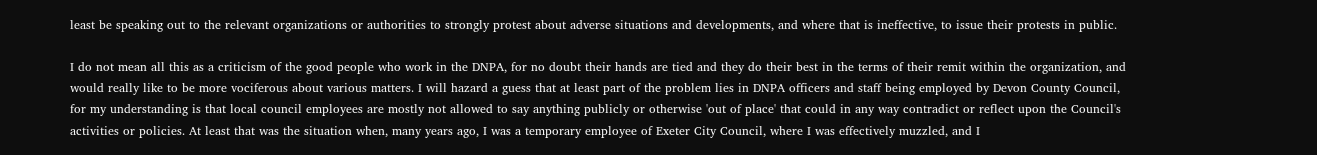least be speaking out to the relevant organizations or authorities to strongly protest about adverse situations and developments, and where that is ineffective, to issue their protests in public.

I do not mean all this as a criticism of the good people who work in the DNPA, for no doubt their hands are tied and they do their best in the terms of their remit within the organization, and would really like to be more vociferous about various matters. I will hazard a guess that at least part of the problem lies in DNPA officers and staff being employed by Devon County Council, for my understanding is that local council employees are mostly not allowed to say anything publicly or otherwise 'out of place' that could in any way contradict or reflect upon the Council's activities or policies. At least that was the situation when, many years ago, I was a temporary employee of Exeter City Council, where I was effectively muzzled, and I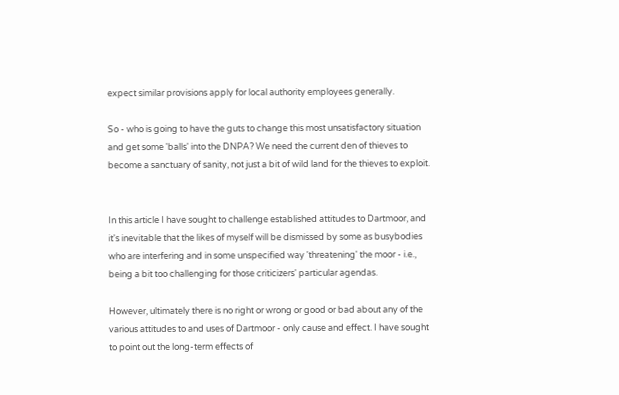expect similar provisions apply for local authority employees generally.

So - who is going to have the guts to change this most unsatisfactory situation and get some 'balls' into the DNPA? We need the current den of thieves to become a sanctuary of sanity, not just a bit of wild land for the thieves to exploit.


In this article I have sought to challenge established attitudes to Dartmoor, and it's inevitable that the likes of myself will be dismissed by some as busybodies who are interfering and in some unspecified way 'threatening' the moor - i.e., being a bit too challenging for those criticizers' particular agendas.

However, ultimately there is no right or wrong or good or bad about any of the various attitudes to and uses of Dartmoor - only cause and effect. I have sought to point out the long-term effects of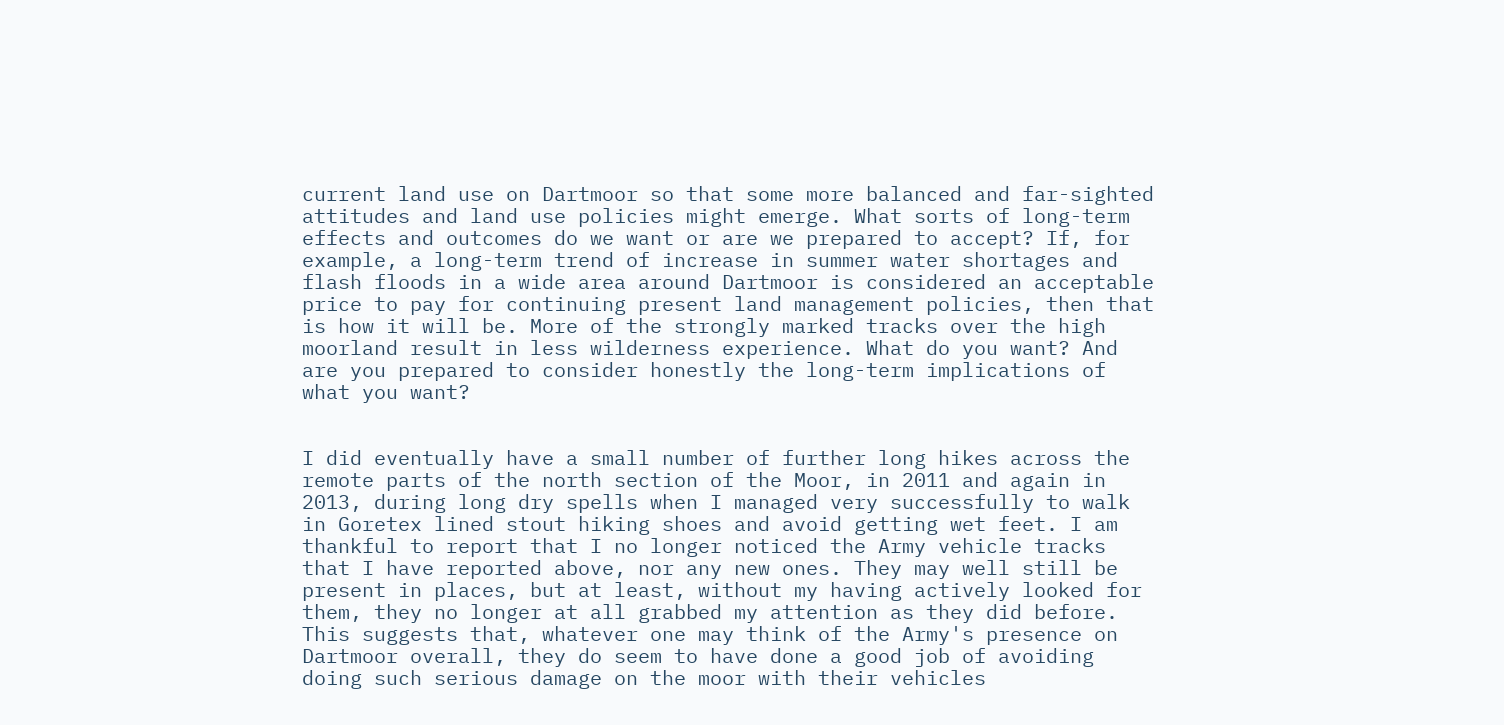current land use on Dartmoor so that some more balanced and far-sighted attitudes and land use policies might emerge. What sorts of long-term effects and outcomes do we want or are we prepared to accept? If, for example, a long-term trend of increase in summer water shortages and flash floods in a wide area around Dartmoor is considered an acceptable price to pay for continuing present land management policies, then that is how it will be. More of the strongly marked tracks over the high moorland result in less wilderness experience. What do you want? And are you prepared to consider honestly the long-term implications of what you want?


I did eventually have a small number of further long hikes across the remote parts of the north section of the Moor, in 2011 and again in 2013, during long dry spells when I managed very successfully to walk in Goretex lined stout hiking shoes and avoid getting wet feet. I am thankful to report that I no longer noticed the Army vehicle tracks that I have reported above, nor any new ones. They may well still be present in places, but at least, without my having actively looked for them, they no longer at all grabbed my attention as they did before. This suggests that, whatever one may think of the Army's presence on Dartmoor overall, they do seem to have done a good job of avoiding doing such serious damage on the moor with their vehicles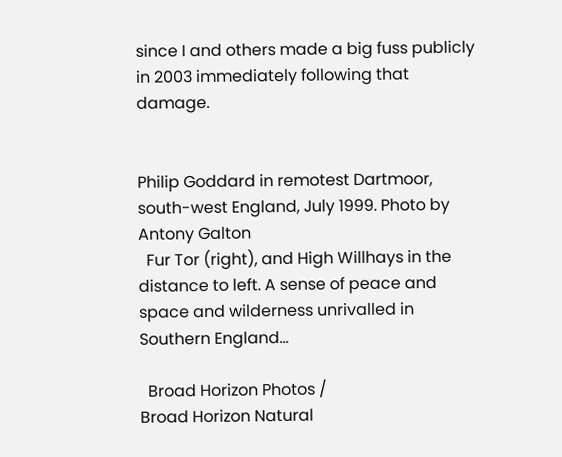since I and others made a big fuss publicly in 2003 immediately following that damage.


Philip Goddard in remotest Dartmoor, south-west England, July 1999. Photo by Antony Galton
  Fur Tor (right), and High Willhays in the distance to left. A sense of peace and space and wilderness unrivalled in Southern England...

  Broad Horizon Photos /
Broad Horizon Natural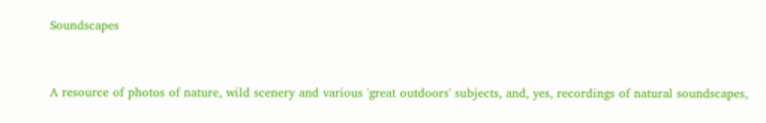Soundscapes


A resource of photos of nature, wild scenery and various 'great outdoors' subjects, and, yes, recordings of natural soundscapes,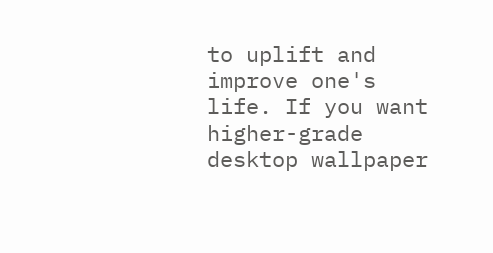to uplift and improve one's life. If you want higher-grade desktop wallpaper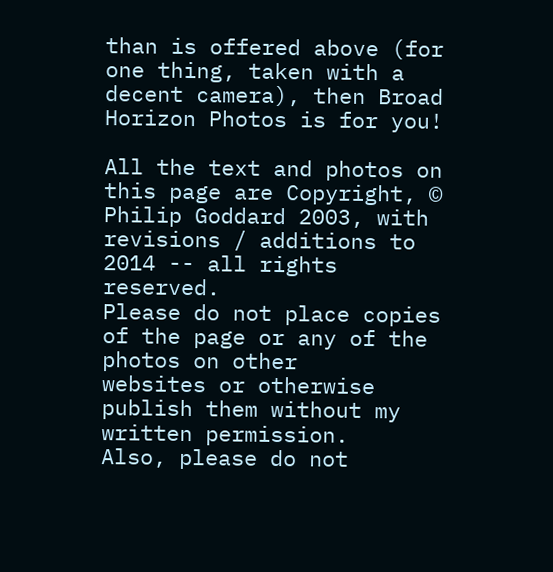than is offered above (for one thing, taken with a decent camera), then Broad Horizon Photos is for you!

All the text and photos on this page are Copyright, © Philip Goddard 2003, with revisions / additions to 2014 -- all rights reserved.
Please do not place copies of the page or any of the photos on other
websites or otherwise publish them without my written permission.
Also, please do not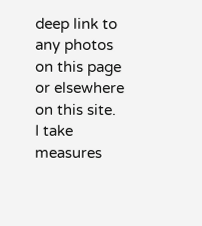deep link to any photos on this page or elsewhere on this site.
I take measures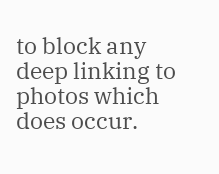to block any deep linking to photos which does occur.